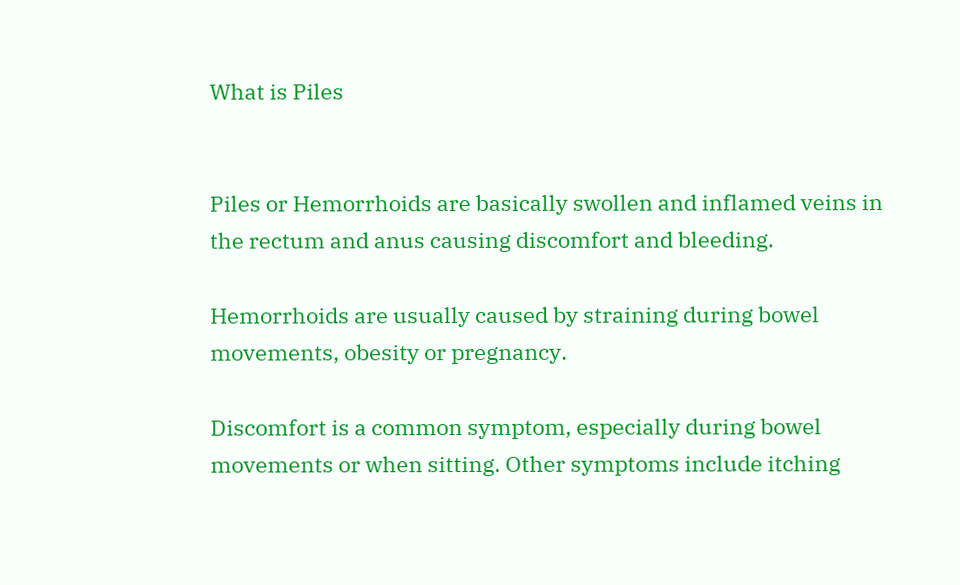What is Piles


Piles or Hemorrhoids are basically swollen and inflamed veins in the rectum and anus causing discomfort and bleeding.

Hemorrhoids are usually caused by straining during bowel movements, obesity or pregnancy.

Discomfort is a common symptom, especially during bowel movements or when sitting. Other symptoms include itching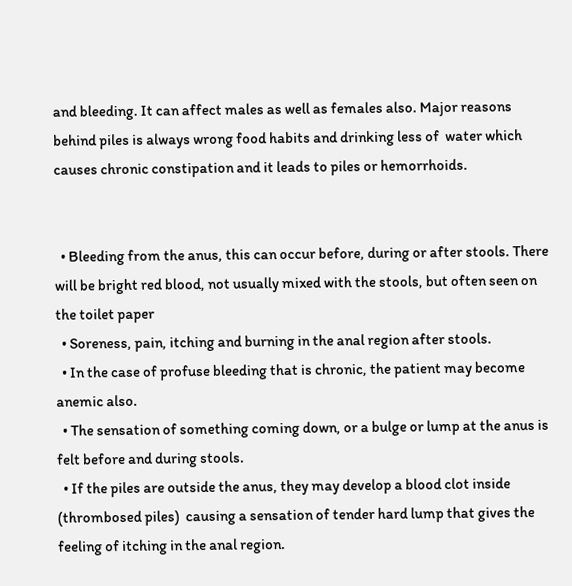and bleeding. It can affect males as well as females also. Major reasons behind piles is always wrong food habits and drinking less of  water which causes chronic constipation and it leads to piles or hemorrhoids.


  • Bleeding from the anus, this can occur before, during or after stools. There will be bright red blood, not usually mixed with the stools, but often seen on the toilet paper
  • Soreness, pain, itching and burning in the anal region after stools.
  • In the case of profuse bleeding that is chronic, the patient may become anemic also.
  • The sensation of something coming down, or a bulge or lump at the anus is felt before and during stools.
  • If the piles are outside the anus, they may develop a blood clot inside (thrombosed piles)  causing a sensation of tender hard lump that gives the feeling of itching in the anal region.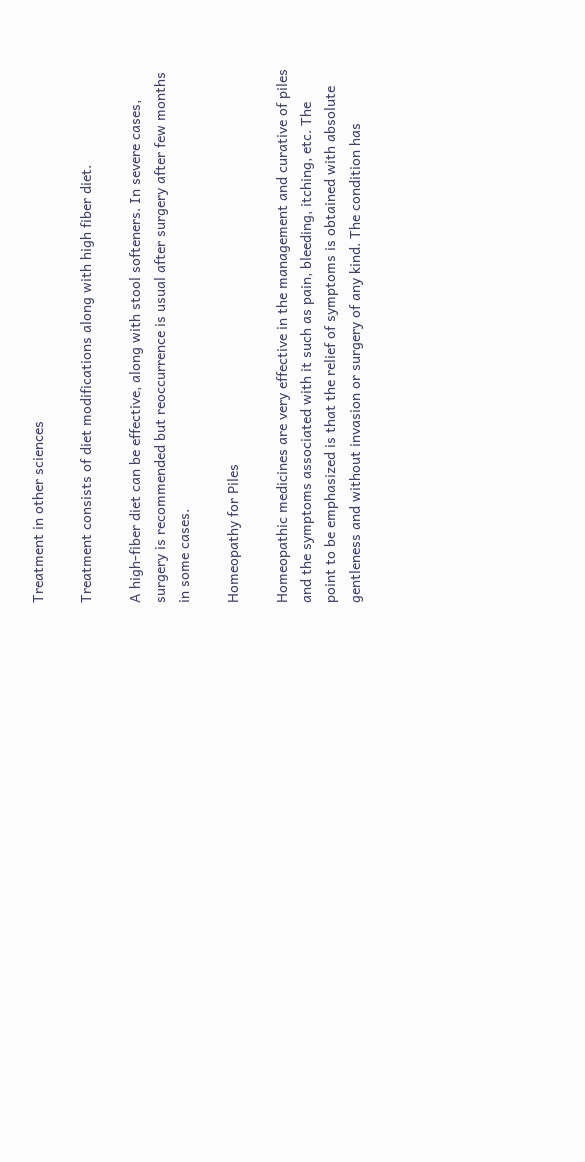Treatment in other sciences

Treatment consists of diet modifications along with high fiber diet.

A high-fiber diet can be effective, along with stool softeners. In severe cases, surgery is recommended but reoccurrence is usual after surgery after few months in some cases.

Homeopathy for Piles

Homeopathic medicines are very effective in the management and curative of piles and the symptoms associated with it such as pain, bleeding, itching, etc. The point to be emphasized is that the relief of symptoms is obtained with absolute gentleness and without invasion or surgery of any kind. The condition has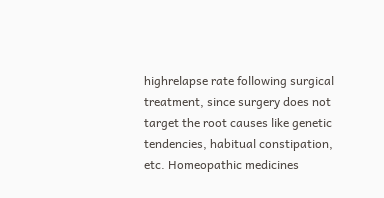highrelapse rate following surgical treatment, since surgery does not target the root causes like genetic tendencies, habitual constipation, etc. Homeopathic medicines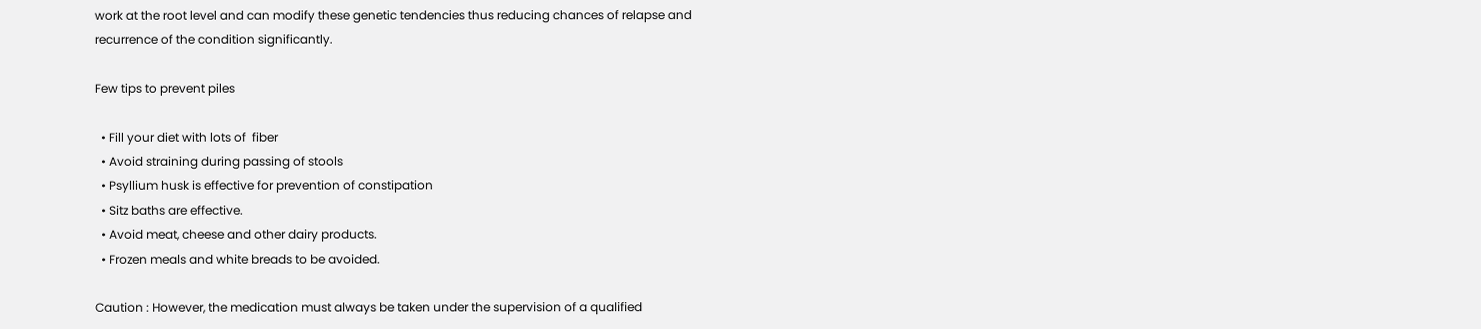work at the root level and can modify these genetic tendencies thus reducing chances of relapse and recurrence of the condition significantly.

Few tips to prevent piles

  • Fill your diet with lots of  fiber
  • Avoid straining during passing of stools
  • Psyllium husk is effective for prevention of constipation
  • Sitz baths are effective.
  • Avoid meat, cheese and other dairy products.
  • Frozen meals and white breads to be avoided.

Caution : However, the medication must always be taken under the supervision of a qualified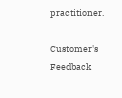practitioner.

Customer's Feedback